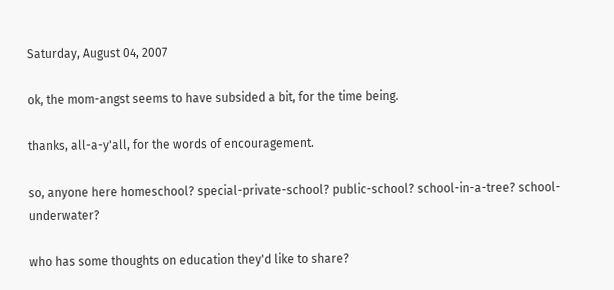Saturday, August 04, 2007

ok, the mom-angst seems to have subsided a bit, for the time being.

thanks, all-a-y'all, for the words of encouragement.

so, anyone here homeschool? special-private-school? public-school? school-in-a-tree? school-underwater?

who has some thoughts on education they'd like to share?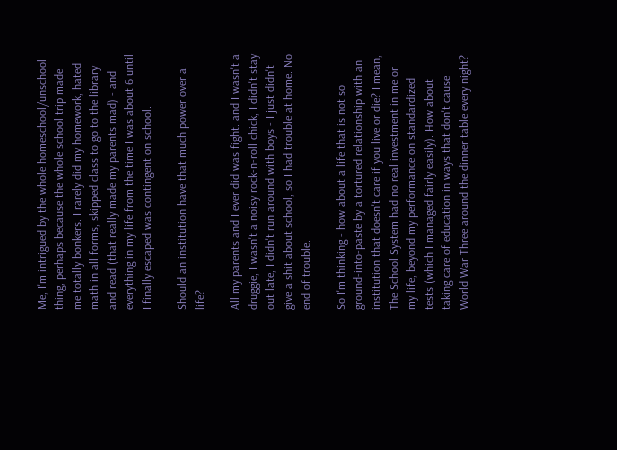Me, I'm intrigued by the whole homeschool/unschool thing, perhaps because the whole school trip made me totally bonkers. I rarely did my homework, hated math in all forms, skipped class to go to the library and read (that really made my parents mad) - and everything in my life from the time I was about 6 until I finally escaped was contingent on school.

Should an institution have that much power over a life?

All my parents and I ever did was fight. and I wasn't a druggie, I wasn't a noisy rock-n-roll chick, I didn't stay out late, I didn't run around with boys - I just didn't give a shit about school, so I had trouble at home. No end of trouble.

So I'm thinking - how about a life that is not so ground-into-paste by a tortured relationship with an institution that doesn't care if you live or die? I mean, The School System had no real investment in me or my life, beyond my performance on standardized tests (which I managed fairly easily). How about taking care of education in ways that don't cause World War Three around the dinner table every night?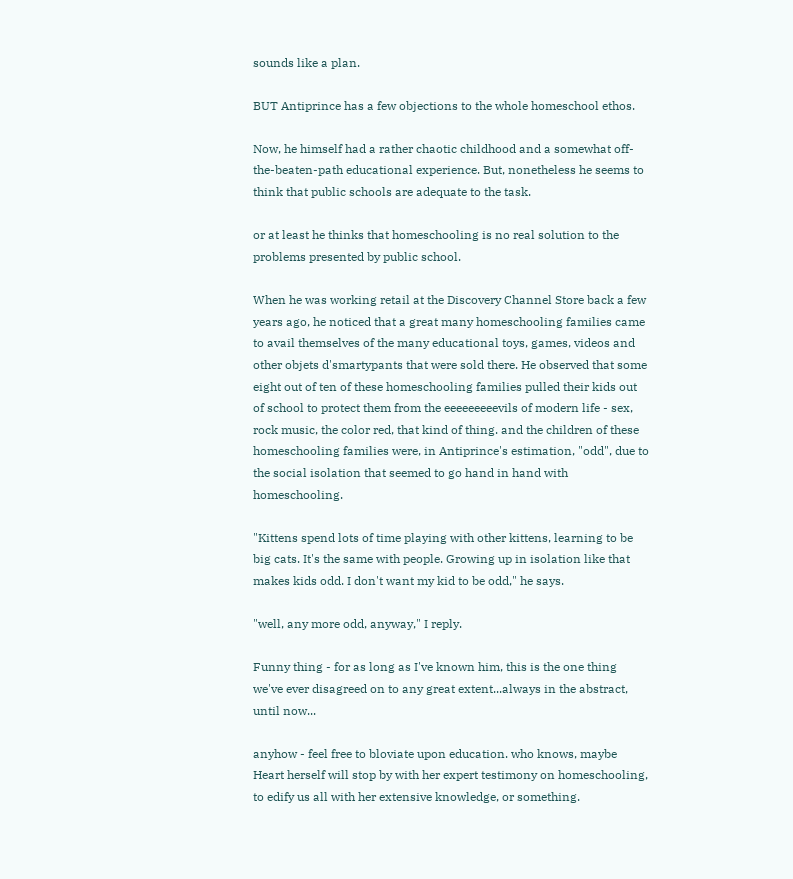sounds like a plan.

BUT Antiprince has a few objections to the whole homeschool ethos.

Now, he himself had a rather chaotic childhood and a somewhat off-the-beaten-path educational experience. But, nonetheless he seems to think that public schools are adequate to the task.

or at least he thinks that homeschooling is no real solution to the problems presented by public school.

When he was working retail at the Discovery Channel Store back a few years ago, he noticed that a great many homeschooling families came to avail themselves of the many educational toys, games, videos and other objets d'smartypants that were sold there. He observed that some eight out of ten of these homeschooling families pulled their kids out of school to protect them from the eeeeeeeeevils of modern life - sex, rock music, the color red, that kind of thing. and the children of these homeschooling families were, in Antiprince's estimation, "odd", due to the social isolation that seemed to go hand in hand with homeschooling.

"Kittens spend lots of time playing with other kittens, learning to be big cats. It's the same with people. Growing up in isolation like that makes kids odd. I don't want my kid to be odd," he says.

"well, any more odd, anyway," I reply.

Funny thing - for as long as I've known him, this is the one thing we've ever disagreed on to any great extent...always in the abstract, until now...

anyhow - feel free to bloviate upon education. who knows, maybe Heart herself will stop by with her expert testimony on homeschooling, to edify us all with her extensive knowledge, or something.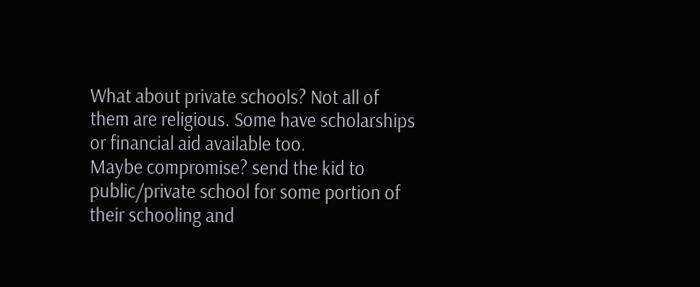What about private schools? Not all of them are religious. Some have scholarships or financial aid available too.
Maybe compromise? send the kid to public/private school for some portion of their schooling and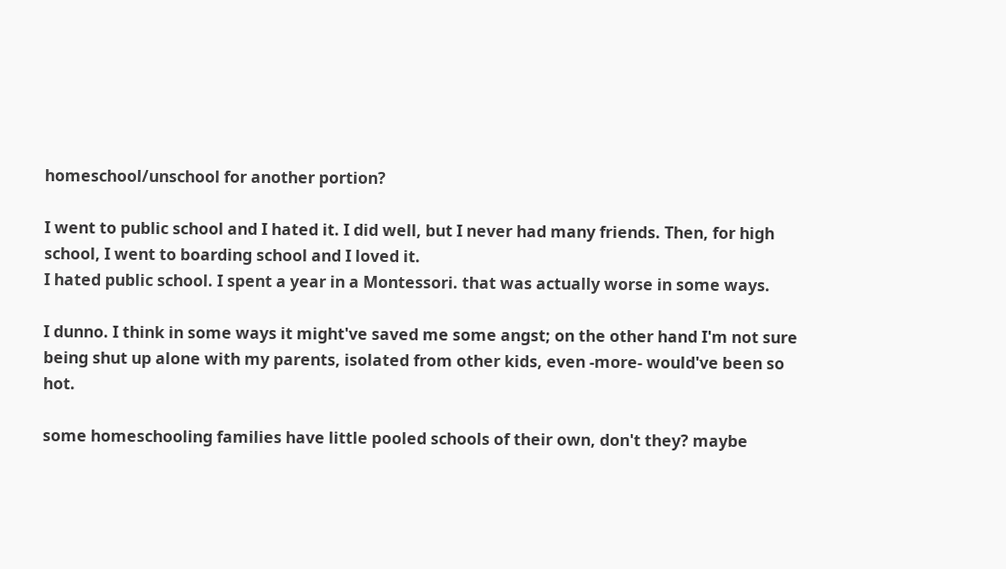homeschool/unschool for another portion?

I went to public school and I hated it. I did well, but I never had many friends. Then, for high school, I went to boarding school and I loved it.
I hated public school. I spent a year in a Montessori. that was actually worse in some ways.

I dunno. I think in some ways it might've saved me some angst; on the other hand I'm not sure being shut up alone with my parents, isolated from other kids, even -more- would've been so hot.

some homeschooling families have little pooled schools of their own, don't they? maybe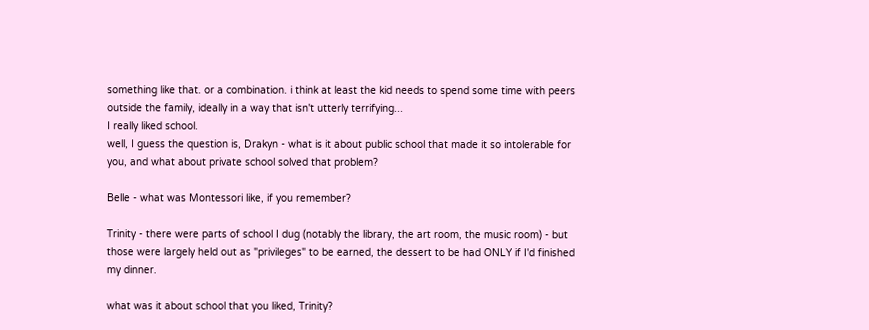something like that. or a combination. i think at least the kid needs to spend some time with peers outside the family, ideally in a way that isn't utterly terrifying...
I really liked school.
well, I guess the question is, Drakyn - what is it about public school that made it so intolerable for you, and what about private school solved that problem?

Belle - what was Montessori like, if you remember?

Trinity - there were parts of school I dug (notably the library, the art room, the music room) - but those were largely held out as "privileges" to be earned, the dessert to be had ONLY if I'd finished my dinner.

what was it about school that you liked, Trinity?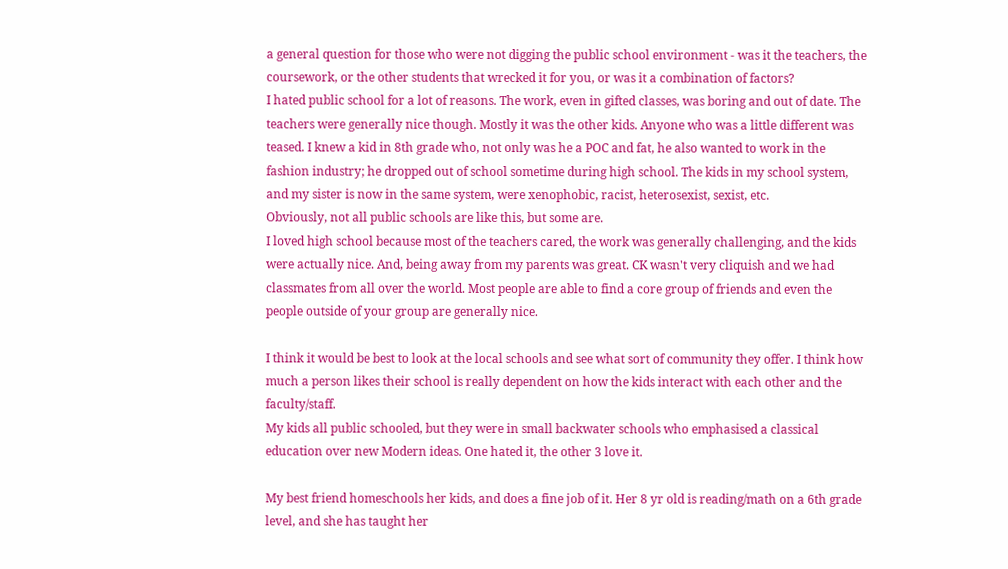a general question for those who were not digging the public school environment - was it the teachers, the coursework, or the other students that wrecked it for you, or was it a combination of factors?
I hated public school for a lot of reasons. The work, even in gifted classes, was boring and out of date. The teachers were generally nice though. Mostly it was the other kids. Anyone who was a little different was teased. I knew a kid in 8th grade who, not only was he a POC and fat, he also wanted to work in the fashion industry; he dropped out of school sometime during high school. The kids in my school system, and my sister is now in the same system, were xenophobic, racist, heterosexist, sexist, etc.
Obviously, not all public schools are like this, but some are.
I loved high school because most of the teachers cared, the work was generally challenging, and the kids were actually nice. And, being away from my parents was great. CK wasn't very cliquish and we had classmates from all over the world. Most people are able to find a core group of friends and even the people outside of your group are generally nice.

I think it would be best to look at the local schools and see what sort of community they offer. I think how much a person likes their school is really dependent on how the kids interact with each other and the faculty/staff.
My kids all public schooled, but they were in small backwater schools who emphasised a classical education over new Modern ideas. One hated it, the other 3 love it.

My best friend homeschools her kids, and does a fine job of it. Her 8 yr old is reading/math on a 6th grade level, and she has taught her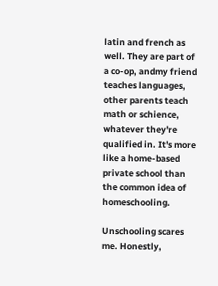latin and french as well. They are part of a co-op, andmy friend teaches languages, other parents teach math or schience, whatever they're qualified in. It's more like a home-based private school than the common idea of homeschooling.

Unschooling scares me. Honestly,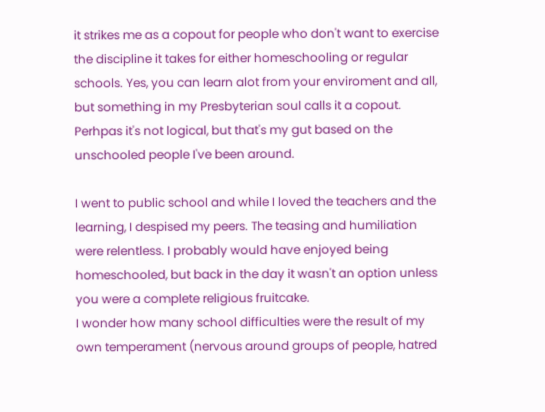it strikes me as a copout for people who don't want to exercise the discipline it takes for either homeschooling or regular schools. Yes, you can learn alot from your enviroment and all, but something in my Presbyterian soul calls it a copout. Perhpas it's not logical, but that's my gut based on the unschooled people I've been around.

I went to public school and while I loved the teachers and the learning, I despised my peers. The teasing and humiliation were relentless. I probably would have enjoyed being homeschooled, but back in the day it wasn't an option unless you were a complete religious fruitcake.
I wonder how many school difficulties were the result of my own temperament (nervous around groups of people, hatred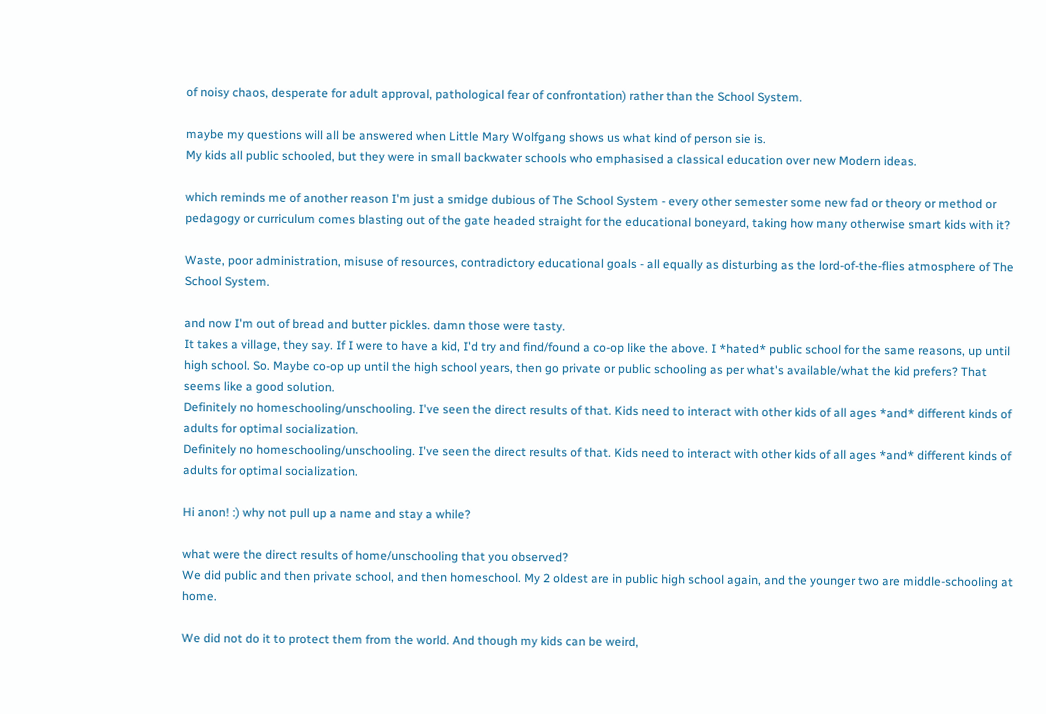of noisy chaos, desperate for adult approval, pathological fear of confrontation) rather than the School System.

maybe my questions will all be answered when Little Mary Wolfgang shows us what kind of person sie is.
My kids all public schooled, but they were in small backwater schools who emphasised a classical education over new Modern ideas.

which reminds me of another reason I'm just a smidge dubious of The School System - every other semester some new fad or theory or method or pedagogy or curriculum comes blasting out of the gate headed straight for the educational boneyard, taking how many otherwise smart kids with it?

Waste, poor administration, misuse of resources, contradictory educational goals - all equally as disturbing as the lord-of-the-flies atmosphere of The School System.

and now I'm out of bread and butter pickles. damn those were tasty.
It takes a village, they say. If I were to have a kid, I'd try and find/found a co-op like the above. I *hated* public school for the same reasons, up until high school. So. Maybe co-op up until the high school years, then go private or public schooling as per what's available/what the kid prefers? That seems like a good solution.
Definitely no homeschooling/unschooling. I've seen the direct results of that. Kids need to interact with other kids of all ages *and* different kinds of adults for optimal socialization.
Definitely no homeschooling/unschooling. I've seen the direct results of that. Kids need to interact with other kids of all ages *and* different kinds of adults for optimal socialization.

Hi anon! :) why not pull up a name and stay a while?

what were the direct results of home/unschooling that you observed?
We did public and then private school, and then homeschool. My 2 oldest are in public high school again, and the younger two are middle-schooling at home.

We did not do it to protect them from the world. And though my kids can be weird,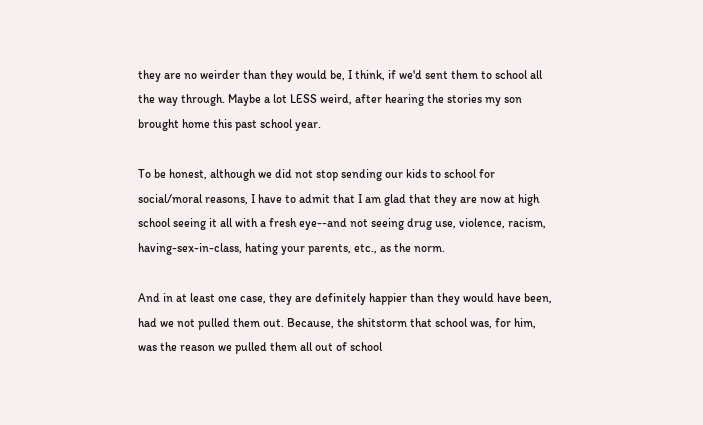they are no weirder than they would be, I think, if we'd sent them to school all the way through. Maybe a lot LESS weird, after hearing the stories my son brought home this past school year.

To be honest, although we did not stop sending our kids to school for social/moral reasons, I have to admit that I am glad that they are now at high school seeing it all with a fresh eye--and not seeing drug use, violence, racism, having-sex-in-class, hating your parents, etc., as the norm.

And in at least one case, they are definitely happier than they would have been, had we not pulled them out. Because, the shitstorm that school was, for him, was the reason we pulled them all out of school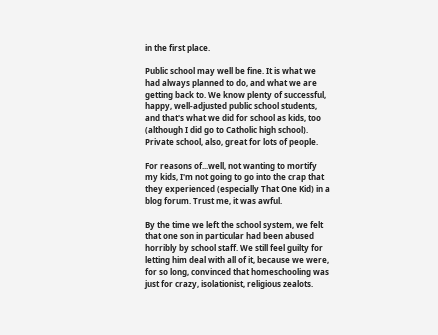in the first place.

Public school may well be fine. It is what we had always planned to do, and what we are getting back to. We know plenty of successful, happy, well-adjusted public school students, and that's what we did for school as kids, too (although I did go to Catholic high school). Private school, also, great for lots of people.

For reasons of...well, not wanting to mortify my kids, I'm not going to go into the crap that they experienced (especially That One Kid) in a blog forum. Trust me, it was awful.

By the time we left the school system, we felt that one son in particular had been abused horribly by school staff. We still feel guilty for letting him deal with all of it, because we were, for so long, convinced that homeschooling was just for crazy, isolationist, religious zealots.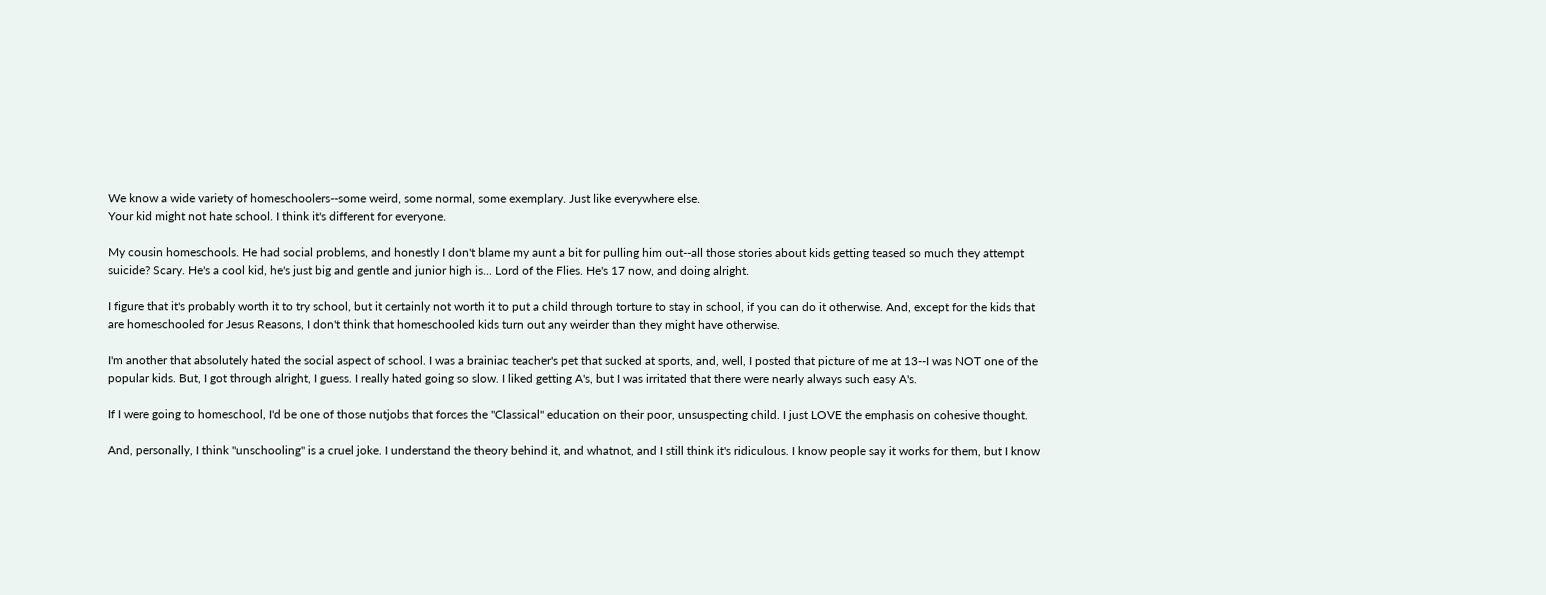We know a wide variety of homeschoolers--some weird, some normal, some exemplary. Just like everywhere else.
Your kid might not hate school. I think it's different for everyone.

My cousin homeschools. He had social problems, and honestly I don't blame my aunt a bit for pulling him out--all those stories about kids getting teased so much they attempt suicide? Scary. He's a cool kid, he's just big and gentle and junior high is... Lord of the Flies. He's 17 now, and doing alright.

I figure that it's probably worth it to try school, but it certainly not worth it to put a child through torture to stay in school, if you can do it otherwise. And, except for the kids that are homeschooled for Jesus Reasons, I don't think that homeschooled kids turn out any weirder than they might have otherwise.

I'm another that absolutely hated the social aspect of school. I was a brainiac teacher's pet that sucked at sports, and, well, I posted that picture of me at 13--I was NOT one of the popular kids. But, I got through alright, I guess. I really hated going so slow. I liked getting A's, but I was irritated that there were nearly always such easy A's.

If I were going to homeschool, I'd be one of those nutjobs that forces the "Classical" education on their poor, unsuspecting child. I just LOVE the emphasis on cohesive thought.

And, personally, I think "unschooling" is a cruel joke. I understand the theory behind it, and whatnot, and I still think it's ridiculous. I know people say it works for them, but I know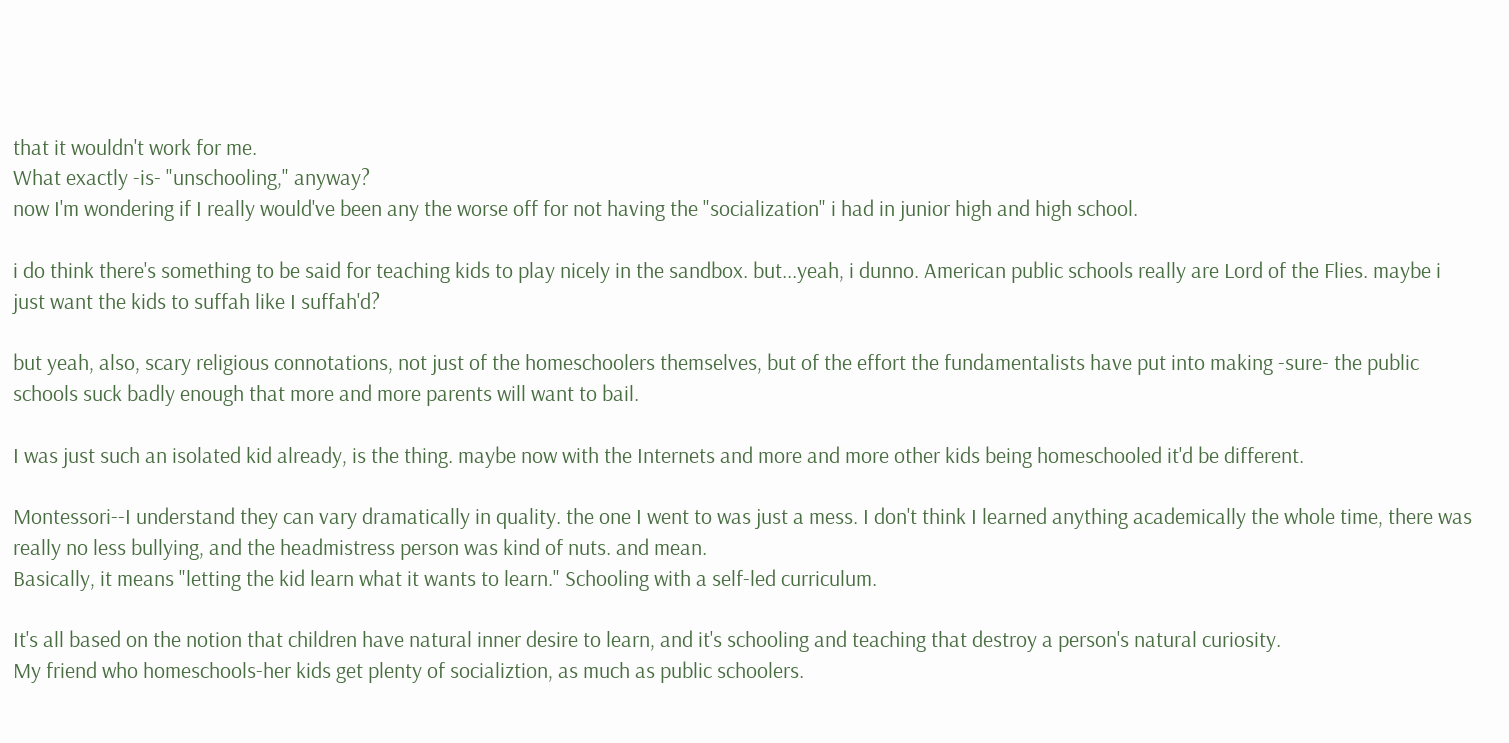that it wouldn't work for me.
What exactly -is- "unschooling," anyway?
now I'm wondering if I really would've been any the worse off for not having the "socialization" i had in junior high and high school.

i do think there's something to be said for teaching kids to play nicely in the sandbox. but...yeah, i dunno. American public schools really are Lord of the Flies. maybe i just want the kids to suffah like I suffah'd?

but yeah, also, scary religious connotations, not just of the homeschoolers themselves, but of the effort the fundamentalists have put into making -sure- the public schools suck badly enough that more and more parents will want to bail.

I was just such an isolated kid already, is the thing. maybe now with the Internets and more and more other kids being homeschooled it'd be different.

Montessori--I understand they can vary dramatically in quality. the one I went to was just a mess. I don't think I learned anything academically the whole time, there was really no less bullying, and the headmistress person was kind of nuts. and mean.
Basically, it means "letting the kid learn what it wants to learn." Schooling with a self-led curriculum.

It's all based on the notion that children have natural inner desire to learn, and it's schooling and teaching that destroy a person's natural curiosity.
My friend who homeschools-her kids get plenty of socializtion, as much as public schoolers.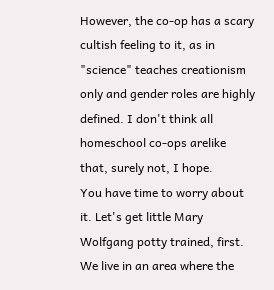However, the co-op has a scary cultish feeling to it, as in "science" teaches creationism only and gender roles are highly defined. I don't think all homeschool co-ops arelike that, surely not, I hope.
You have time to worry about it. Let's get little Mary Wolfgang potty trained, first.
We live in an area where the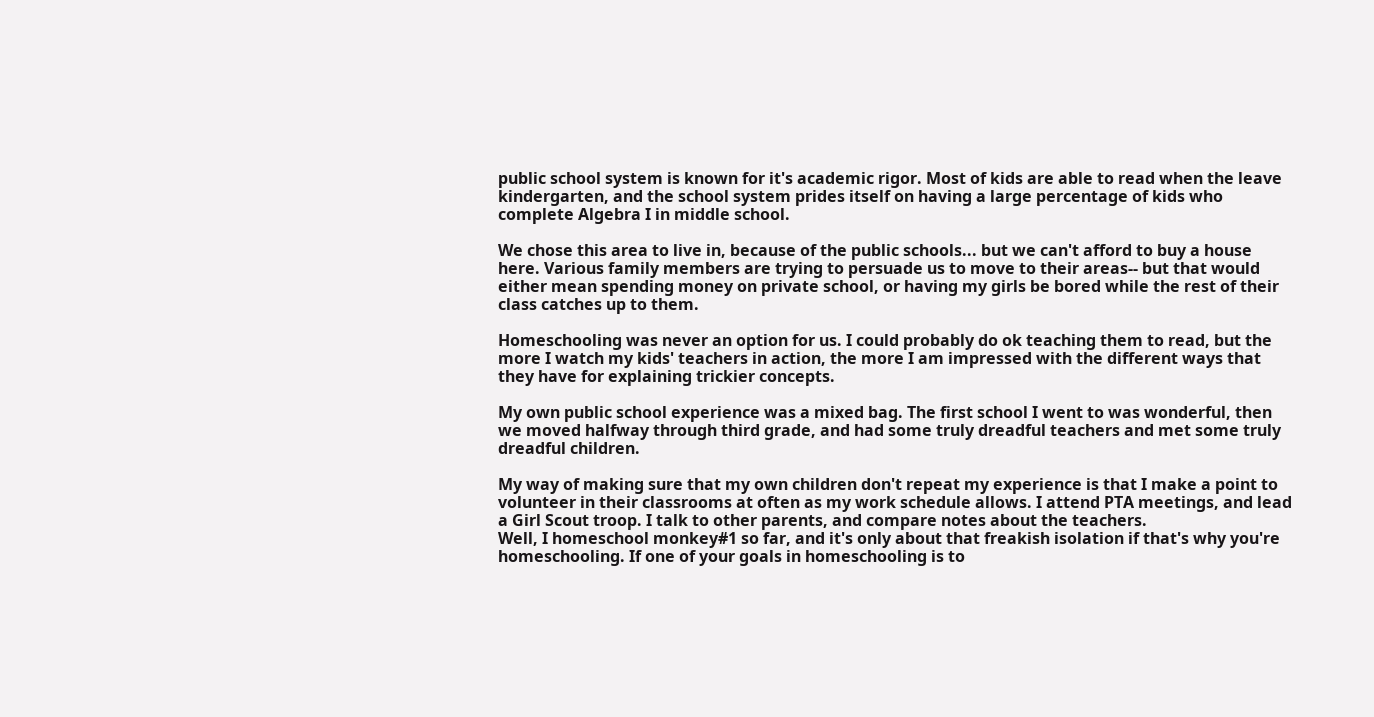public school system is known for it's academic rigor. Most of kids are able to read when the leave kindergarten, and the school system prides itself on having a large percentage of kids who complete Algebra I in middle school.

We chose this area to live in, because of the public schools... but we can't afford to buy a house here. Various family members are trying to persuade us to move to their areas-- but that would either mean spending money on private school, or having my girls be bored while the rest of their class catches up to them.

Homeschooling was never an option for us. I could probably do ok teaching them to read, but the more I watch my kids' teachers in action, the more I am impressed with the different ways that they have for explaining trickier concepts.

My own public school experience was a mixed bag. The first school I went to was wonderful, then we moved halfway through third grade, and had some truly dreadful teachers and met some truly dreadful children.

My way of making sure that my own children don't repeat my experience is that I make a point to volunteer in their classrooms at often as my work schedule allows. I attend PTA meetings, and lead a Girl Scout troop. I talk to other parents, and compare notes about the teachers.
Well, I homeschool monkey#1 so far, and it's only about that freakish isolation if that's why you're homeschooling. If one of your goals in homeschooling is to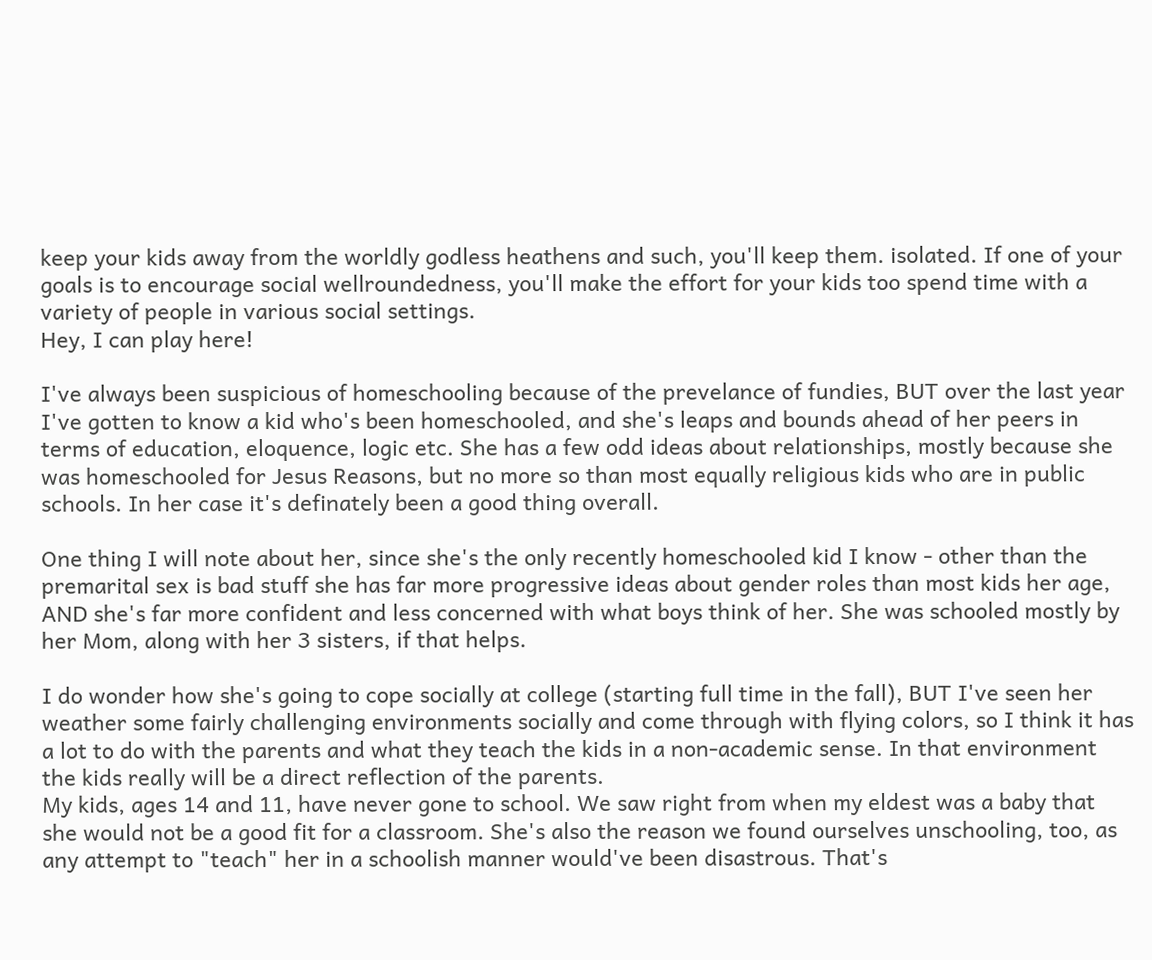keep your kids away from the worldly godless heathens and such, you'll keep them. isolated. If one of your goals is to encourage social wellroundedness, you'll make the effort for your kids too spend time with a variety of people in various social settings.
Hey, I can play here!

I've always been suspicious of homeschooling because of the prevelance of fundies, BUT over the last year I've gotten to know a kid who's been homeschooled, and she's leaps and bounds ahead of her peers in terms of education, eloquence, logic etc. She has a few odd ideas about relationships, mostly because she was homeschooled for Jesus Reasons, but no more so than most equally religious kids who are in public schools. In her case it's definately been a good thing overall.

One thing I will note about her, since she's the only recently homeschooled kid I know - other than the premarital sex is bad stuff she has far more progressive ideas about gender roles than most kids her age, AND she's far more confident and less concerned with what boys think of her. She was schooled mostly by her Mom, along with her 3 sisters, if that helps.

I do wonder how she's going to cope socially at college (starting full time in the fall), BUT I've seen her weather some fairly challenging environments socially and come through with flying colors, so I think it has a lot to do with the parents and what they teach the kids in a non-academic sense. In that environment the kids really will be a direct reflection of the parents.
My kids, ages 14 and 11, have never gone to school. We saw right from when my eldest was a baby that she would not be a good fit for a classroom. She's also the reason we found ourselves unschooling, too, as any attempt to "teach" her in a schoolish manner would've been disastrous. That's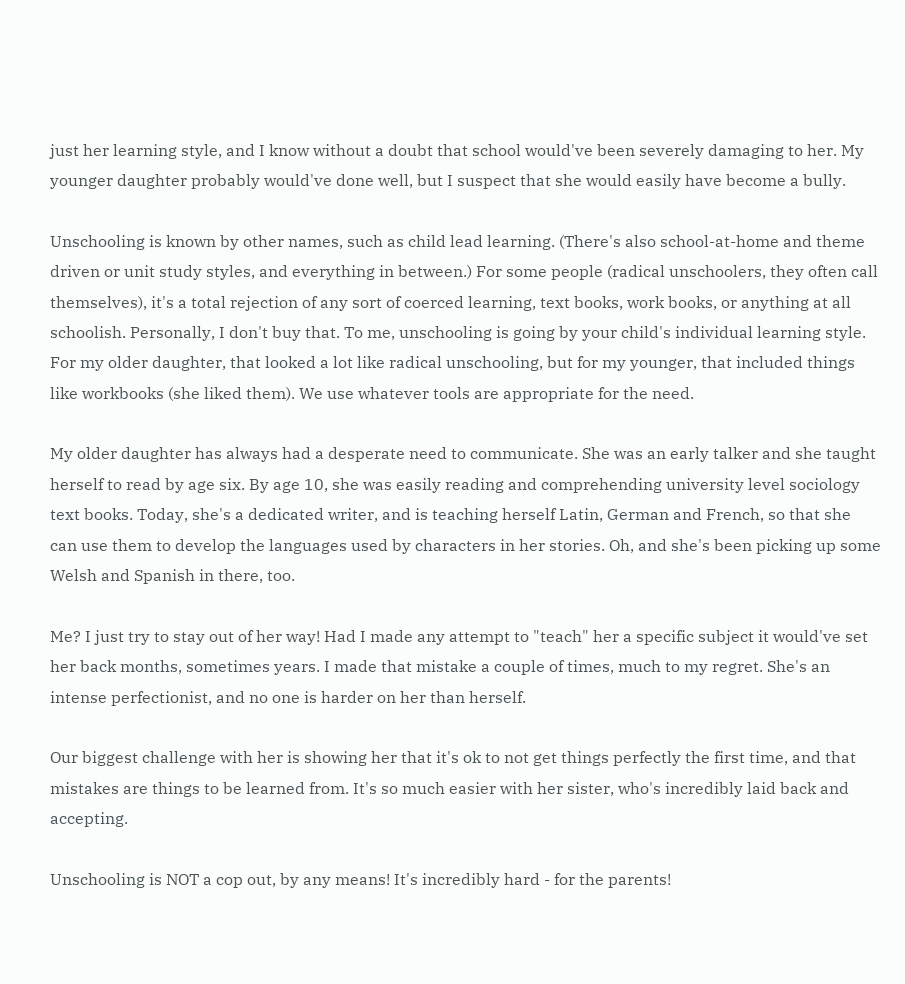just her learning style, and I know without a doubt that school would've been severely damaging to her. My younger daughter probably would've done well, but I suspect that she would easily have become a bully.

Unschooling is known by other names, such as child lead learning. (There's also school-at-home and theme driven or unit study styles, and everything in between.) For some people (radical unschoolers, they often call themselves), it's a total rejection of any sort of coerced learning, text books, work books, or anything at all schoolish. Personally, I don't buy that. To me, unschooling is going by your child's individual learning style. For my older daughter, that looked a lot like radical unschooling, but for my younger, that included things like workbooks (she liked them). We use whatever tools are appropriate for the need.

My older daughter has always had a desperate need to communicate. She was an early talker and she taught herself to read by age six. By age 10, she was easily reading and comprehending university level sociology text books. Today, she's a dedicated writer, and is teaching herself Latin, German and French, so that she can use them to develop the languages used by characters in her stories. Oh, and she's been picking up some Welsh and Spanish in there, too.

Me? I just try to stay out of her way! Had I made any attempt to "teach" her a specific subject it would've set her back months, sometimes years. I made that mistake a couple of times, much to my regret. She's an intense perfectionist, and no one is harder on her than herself.

Our biggest challenge with her is showing her that it's ok to not get things perfectly the first time, and that mistakes are things to be learned from. It's so much easier with her sister, who's incredibly laid back and accepting.

Unschooling is NOT a cop out, by any means! It's incredibly hard - for the parents!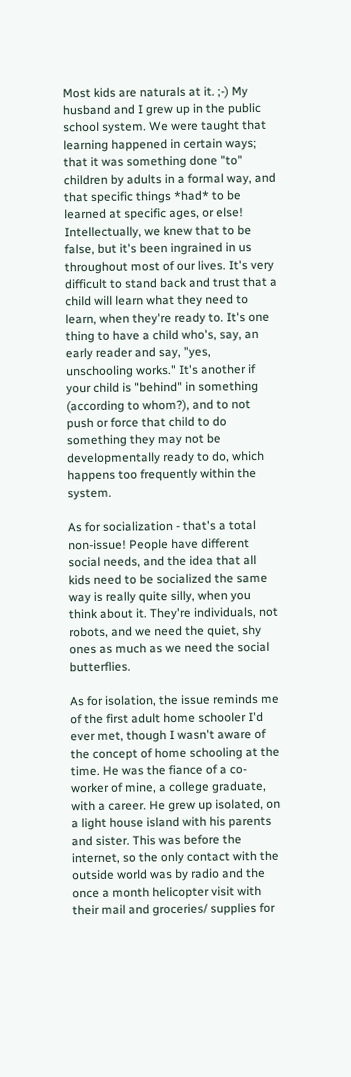Most kids are naturals at it. ;-) My husband and I grew up in the public school system. We were taught that learning happened in certain ways; that it was something done "to" children by adults in a formal way, and that specific things *had* to be learned at specific ages, or else! Intellectually, we knew that to be false, but it's been ingrained in us throughout most of our lives. It's very difficult to stand back and trust that a child will learn what they need to learn, when they're ready to. It's one thing to have a child who's, say, an early reader and say, "yes, unschooling works." It's another if your child is "behind" in something (according to whom?), and to not push or force that child to do something they may not be developmentally ready to do, which happens too frequently within the system.

As for socialization - that's a total non-issue! People have different social needs, and the idea that all kids need to be socialized the same way is really quite silly, when you think about it. They're individuals, not robots, and we need the quiet, shy ones as much as we need the social butterflies.

As for isolation, the issue reminds me of the first adult home schooler I'd ever met, though I wasn't aware of the concept of home schooling at the time. He was the fiance of a co-worker of mine, a college graduate, with a career. He grew up isolated, on a light house island with his parents and sister. This was before the internet, so the only contact with the outside world was by radio and the once a month helicopter visit with their mail and groceries/ supplies for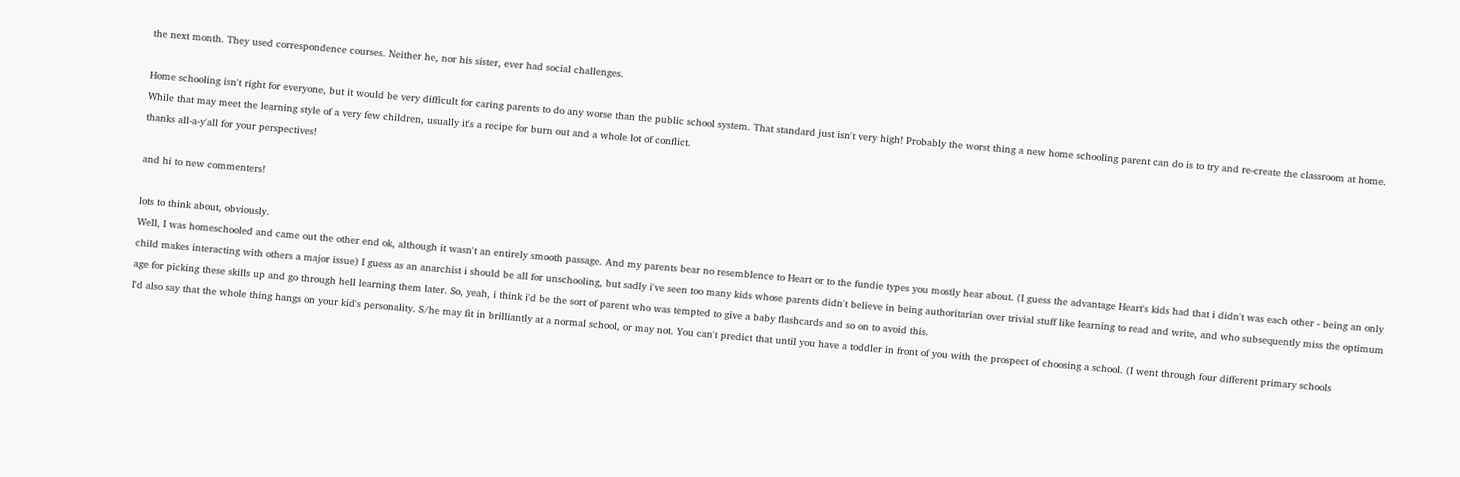the next month. They used correspondence courses. Neither he, nor his sister, ever had social challenges.

Home schooling isn't right for everyone, but it would be very difficult for caring parents to do any worse than the public school system. That standard just isn't very high! Probably the worst thing a new home schooling parent can do is to try and re-create the classroom at home. While that may meet the learning style of a very few children, usually it's a recipe for burn out and a whole lot of conflict.
thanks all-a-y'all for your perspectives!

and hi to new commenters!

lots to think about, obviously.
Well, I was homeschooled and came out the other end ok, although it wasn't an entirely smooth passage. And my parents bear no resemblence to Heart or to the fundie types you mostly hear about. (I guess the advantage Heart's kids had that i didn't was each other - being an only child makes interacting with others a major issue) I guess as an anarchist i should be all for unschooling, but sadly i've seen too many kids whose parents didn't believe in being authoritarian over trivial stuff like learning to read and write, and who subsequently miss the optimum age for picking these skills up and go through hell learning them later. So, yeah, i think i'd be the sort of parent who was tempted to give a baby flashcards and so on to avoid this.
I'd also say that the whole thing hangs on your kid's personality. S/he may fit in brilliantly at a normal school, or may not. You can't predict that until you have a toddler in front of you with the prospect of choosing a school. (I went through four different primary schools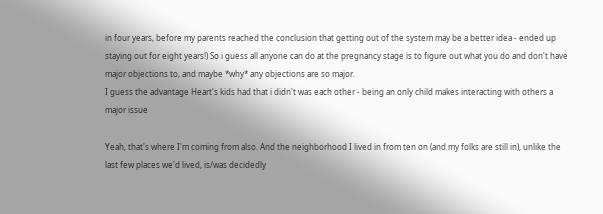in four years, before my parents reached the conclusion that getting out of the system may be a better idea - ended up staying out for eight years!) So i guess all anyone can do at the pregnancy stage is to figure out what you do and don't have major objections to, and maybe *why* any objections are so major.
I guess the advantage Heart's kids had that i didn't was each other - being an only child makes interacting with others a major issue

Yeah, that's where I'm coming from also. And the neighborhood I lived in from ten on (and my folks are still in), unlike the last few places we'd lived, is/was decidedly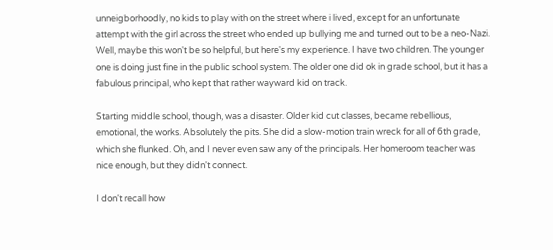unneigborhoodly, no kids to play with on the street where i lived, except for an unfortunate attempt with the girl across the street who ended up bullying me and turned out to be a neo-Nazi.
Well, maybe this won't be so helpful, but here's my experience. I have two children. The younger one is doing just fine in the public school system. The older one did ok in grade school, but it has a fabulous principal, who kept that rather wayward kid on track.

Starting middle school, though, was a disaster. Older kid cut classes, became rebellious, emotional, the works. Absolutely the pits. She did a slow-motion train wreck for all of 6th grade, which she flunked. Oh, and I never even saw any of the principals. Her homeroom teacher was nice enough, but they didn't connect.

I don't recall how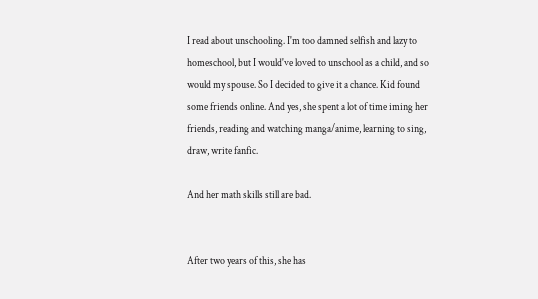I read about unschooling. I'm too damned selfish and lazy to homeschool, but I would've loved to unschool as a child, and so would my spouse. So I decided to give it a chance. Kid found some friends online. And yes, she spent a lot of time iming her friends, reading and watching manga/anime, learning to sing, draw, write fanfic.

And her math skills still are bad.


After two years of this, she has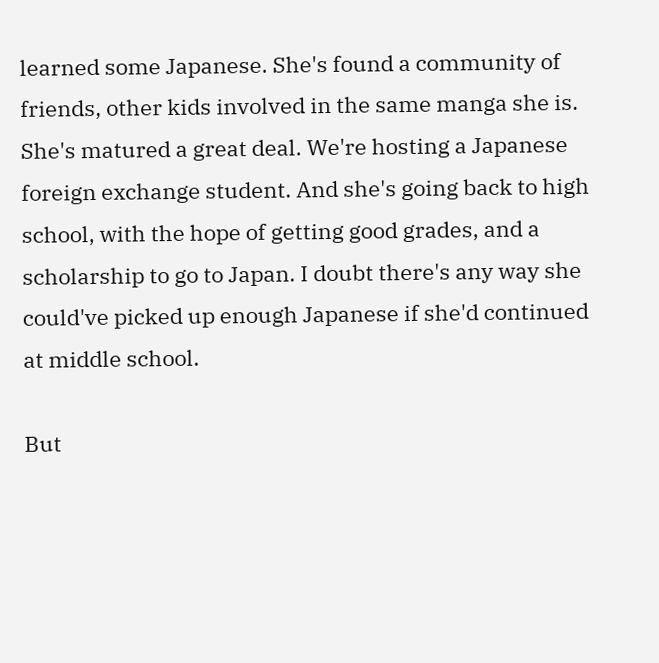learned some Japanese. She's found a community of friends, other kids involved in the same manga she is. She's matured a great deal. We're hosting a Japanese foreign exchange student. And she's going back to high school, with the hope of getting good grades, and a scholarship to go to Japan. I doubt there's any way she could've picked up enough Japanese if she'd continued at middle school.

But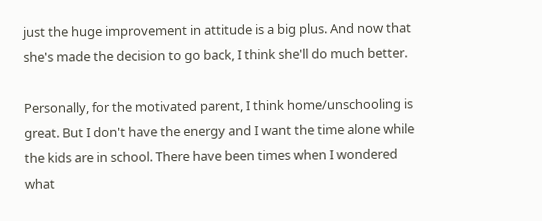just the huge improvement in attitude is a big plus. And now that she's made the decision to go back, I think she'll do much better.

Personally, for the motivated parent, I think home/unschooling is great. But I don't have the energy and I want the time alone while the kids are in school. There have been times when I wondered what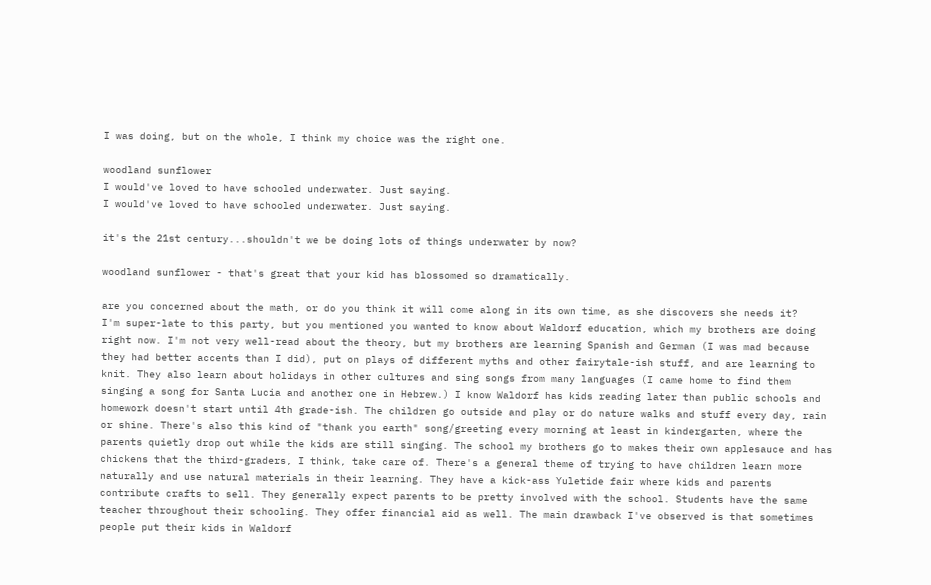I was doing, but on the whole, I think my choice was the right one.

woodland sunflower
I would've loved to have schooled underwater. Just saying.
I would've loved to have schooled underwater. Just saying.

it's the 21st century...shouldn't we be doing lots of things underwater by now?

woodland sunflower - that's great that your kid has blossomed so dramatically.

are you concerned about the math, or do you think it will come along in its own time, as she discovers she needs it?
I'm super-late to this party, but you mentioned you wanted to know about Waldorf education, which my brothers are doing right now. I'm not very well-read about the theory, but my brothers are learning Spanish and German (I was mad because they had better accents than I did), put on plays of different myths and other fairytale-ish stuff, and are learning to knit. They also learn about holidays in other cultures and sing songs from many languages (I came home to find them singing a song for Santa Lucia and another one in Hebrew.) I know Waldorf has kids reading later than public schools and homework doesn't start until 4th grade-ish. The children go outside and play or do nature walks and stuff every day, rain or shine. There's also this kind of "thank you earth" song/greeting every morning at least in kindergarten, where the parents quietly drop out while the kids are still singing. The school my brothers go to makes their own applesauce and has chickens that the third-graders, I think, take care of. There's a general theme of trying to have children learn more naturally and use natural materials in their learning. They have a kick-ass Yuletide fair where kids and parents contribute crafts to sell. They generally expect parents to be pretty involved with the school. Students have the same teacher throughout their schooling. They offer financial aid as well. The main drawback I've observed is that sometimes people put their kids in Waldorf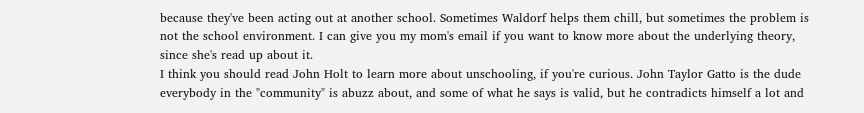because they've been acting out at another school. Sometimes Waldorf helps them chill, but sometimes the problem is not the school environment. I can give you my mom's email if you want to know more about the underlying theory, since she's read up about it.
I think you should read John Holt to learn more about unschooling, if you're curious. John Taylor Gatto is the dude everybody in the "community" is abuzz about, and some of what he says is valid, but he contradicts himself a lot and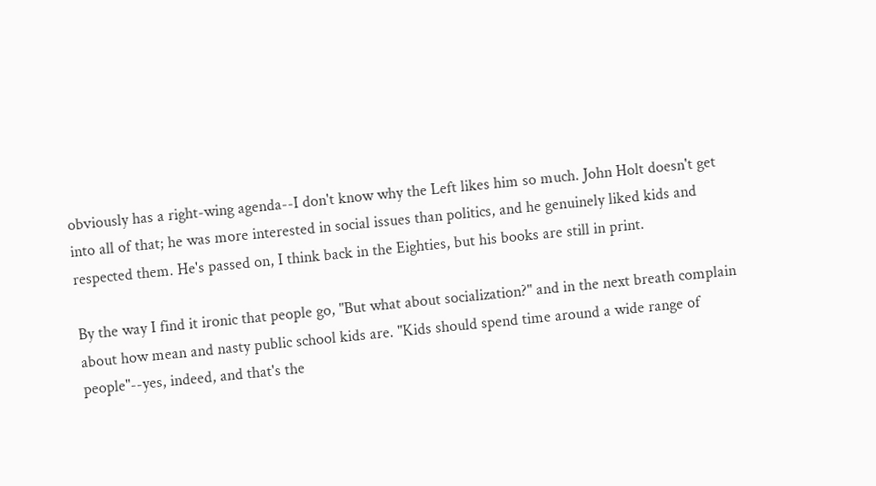obviously has a right-wing agenda--I don't know why the Left likes him so much. John Holt doesn't get into all of that; he was more interested in social issues than politics, and he genuinely liked kids and respected them. He's passed on, I think back in the Eighties, but his books are still in print.

By the way I find it ironic that people go, "But what about socialization?" and in the next breath complain about how mean and nasty public school kids are. "Kids should spend time around a wide range of people"--yes, indeed, and that's the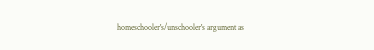homeschooler's/unschooler's argument as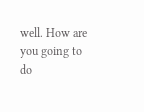well. How are you going to do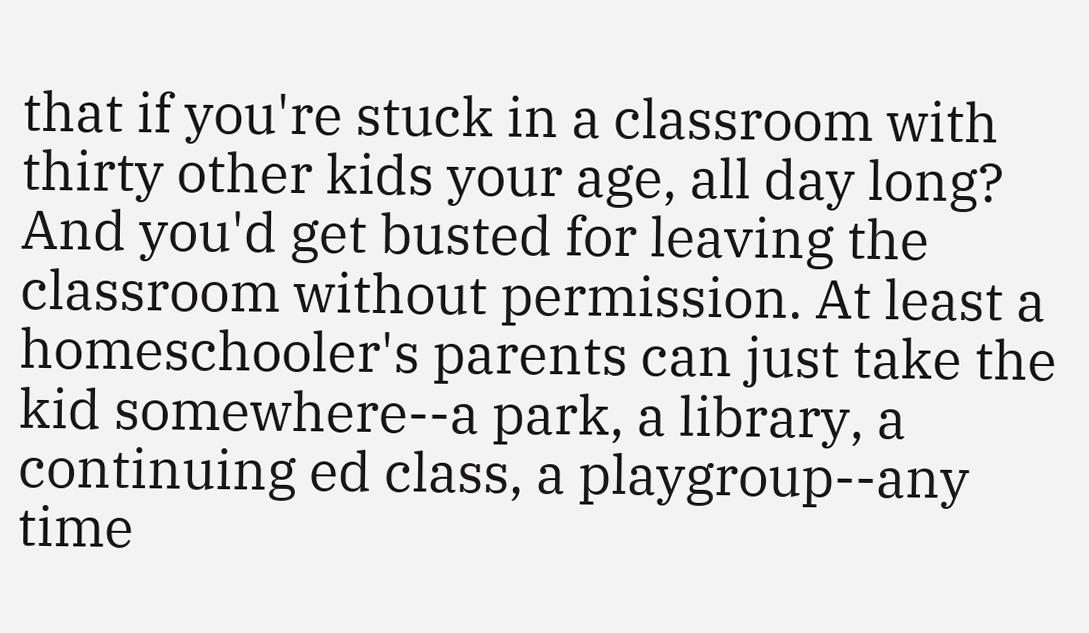that if you're stuck in a classroom with thirty other kids your age, all day long? And you'd get busted for leaving the classroom without permission. At least a homeschooler's parents can just take the kid somewhere--a park, a library, a continuing ed class, a playgroup--any time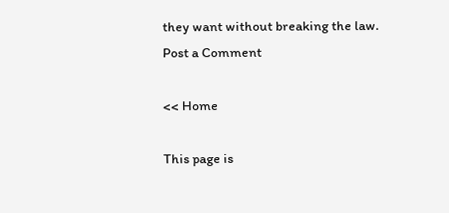they want without breaking the law.
Post a Comment

<< Home

This page is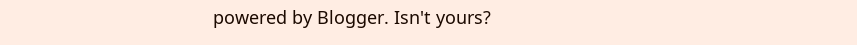powered by Blogger. Isn't yours?